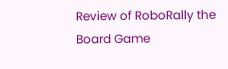Review of RoboRally the Board Game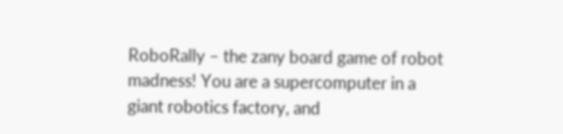RoboRally – the zany board game of robot madness! You are a supercomputer in a giant robotics factory, and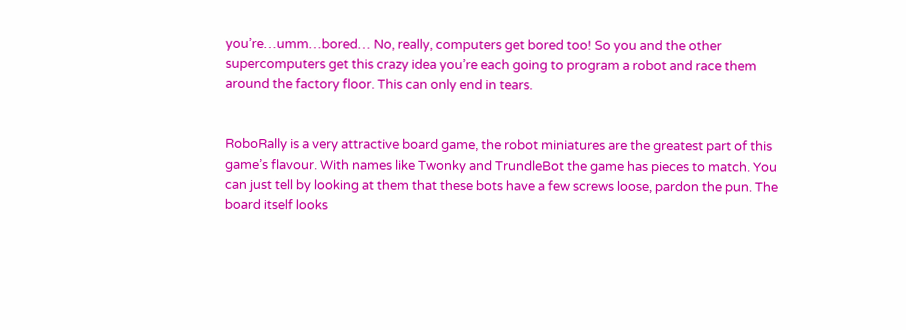you’re…umm…bored… No, really, computers get bored too! So you and the other supercomputers get this crazy idea you’re each going to program a robot and race them around the factory floor. This can only end in tears.


RoboRally is a very attractive board game, the robot miniatures are the greatest part of this game’s flavour. With names like Twonky and TrundleBot the game has pieces to match. You can just tell by looking at them that these bots have a few screws loose, pardon the pun. The board itself looks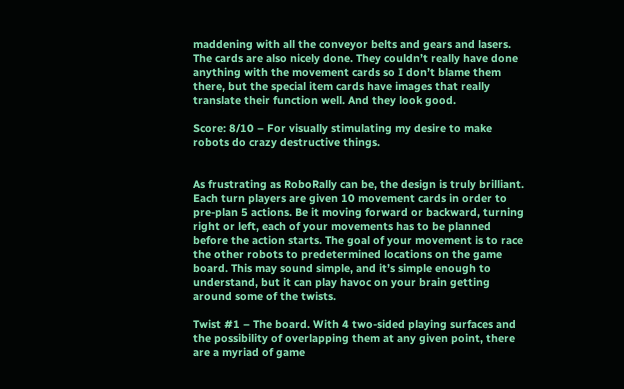maddening with all the conveyor belts and gears and lasers. The cards are also nicely done. They couldn’t really have done anything with the movement cards so I don’t blame them there, but the special item cards have images that really translate their function well. And they look good.

Score: 8/10 – For visually stimulating my desire to make robots do crazy destructive things.


As frustrating as RoboRally can be, the design is truly brilliant. Each turn players are given 10 movement cards in order to pre-plan 5 actions. Be it moving forward or backward, turning right or left, each of your movements has to be planned before the action starts. The goal of your movement is to race the other robots to predetermined locations on the game board. This may sound simple, and it’s simple enough to understand, but it can play havoc on your brain getting around some of the twists.

Twist #1 – The board. With 4 two-sided playing surfaces and the possibility of overlapping them at any given point, there are a myriad of game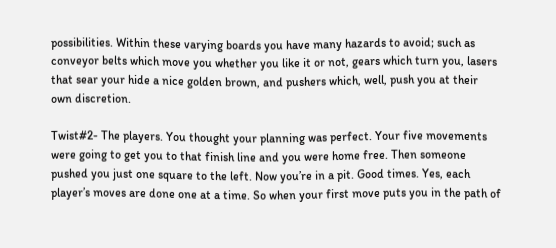possibilities. Within these varying boards you have many hazards to avoid; such as conveyor belts which move you whether you like it or not, gears which turn you, lasers that sear your hide a nice golden brown, and pushers which, well, push you at their own discretion.

Twist#2- The players. You thought your planning was perfect. Your five movements were going to get you to that finish line and you were home free. Then someone pushed you just one square to the left. Now you’re in a pit. Good times. Yes, each player’s moves are done one at a time. So when your first move puts you in the path of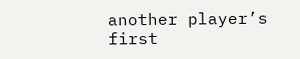another player’s first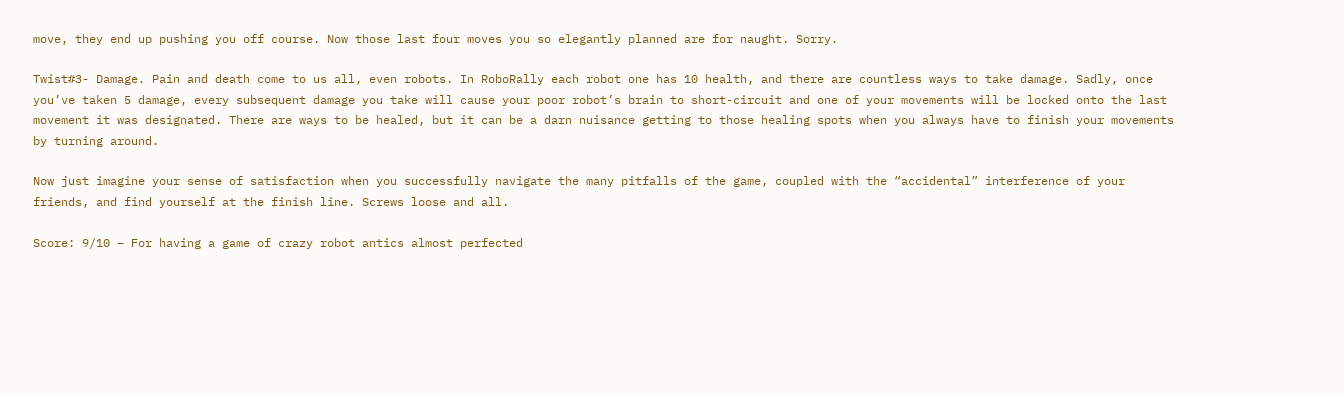move, they end up pushing you off course. Now those last four moves you so elegantly planned are for naught. Sorry.

Twist#3- Damage. Pain and death come to us all, even robots. In RoboRally each robot one has 10 health, and there are countless ways to take damage. Sadly, once you’ve taken 5 damage, every subsequent damage you take will cause your poor robot’s brain to short-circuit and one of your movements will be locked onto the last movement it was designated. There are ways to be healed, but it can be a darn nuisance getting to those healing spots when you always have to finish your movements by turning around.

Now just imagine your sense of satisfaction when you successfully navigate the many pitfalls of the game, coupled with the “accidental” interference of your friends, and find yourself at the finish line. Screws loose and all.

Score: 9/10 – For having a game of crazy robot antics almost perfected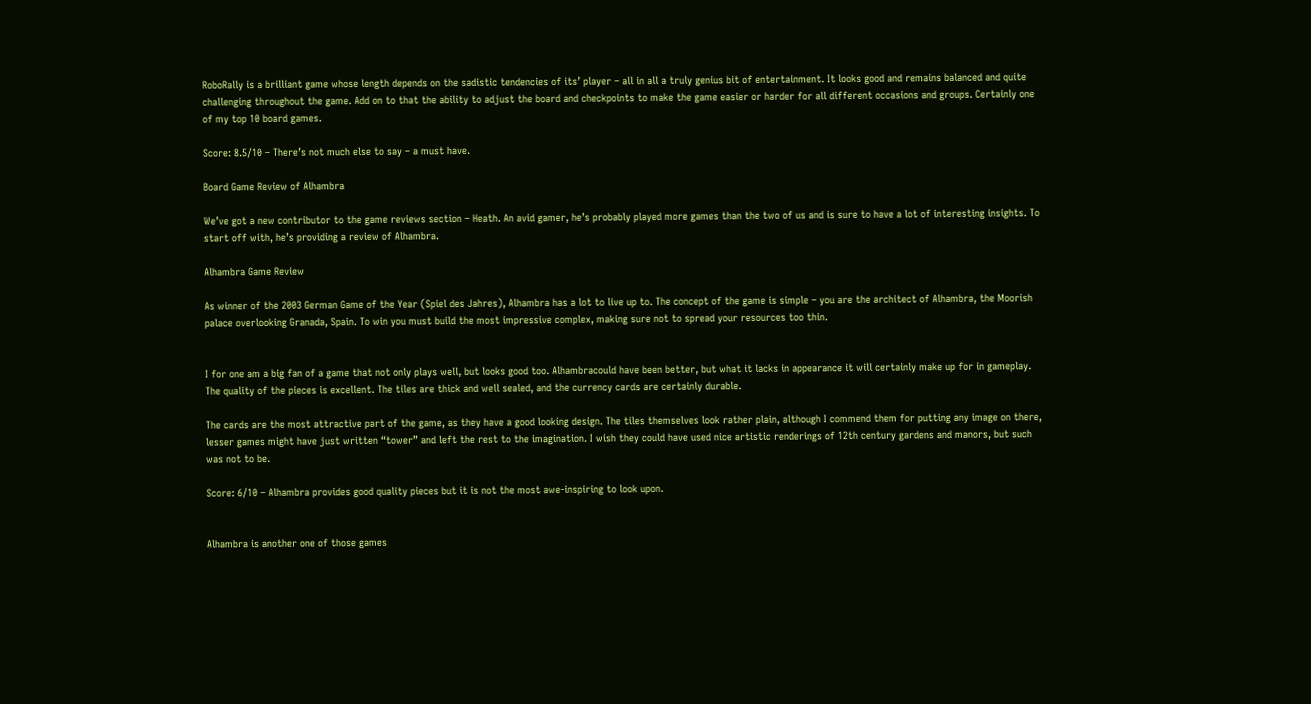RoboRally is a brilliant game whose length depends on the sadistic tendencies of its’ player – all in all a truly genius bit of entertainment. It looks good and remains balanced and quite challenging throughout the game. Add on to that the ability to adjust the board and checkpoints to make the game easier or harder for all different occasions and groups. Certainly one of my top 10 board games.

Score: 8.5/10 – There’s not much else to say – a must have.

Board Game Review of Alhambra

We’ve got a new contributor to the game reviews section – Heath. An avid gamer, he’s probably played more games than the two of us and is sure to have a lot of interesting insights. To start off with, he’s providing a review of Alhambra.

Alhambra Game Review

As winner of the 2003 German Game of the Year (Spiel des Jahres), Alhambra has a lot to live up to. The concept of the game is simple – you are the architect of Alhambra, the Moorish palace overlooking Granada, Spain. To win you must build the most impressive complex, making sure not to spread your resources too thin.


I for one am a big fan of a game that not only plays well, but looks good too. Alhambracould have been better, but what it lacks in appearance it will certainly make up for in gameplay. The quality of the pieces is excellent. The tiles are thick and well sealed, and the currency cards are certainly durable.

The cards are the most attractive part of the game, as they have a good looking design. The tiles themselves look rather plain, although I commend them for putting any image on there, lesser games might have just written “tower” and left the rest to the imagination. I wish they could have used nice artistic renderings of 12th century gardens and manors, but such was not to be.

Score: 6/10 – Alhambra provides good quality pieces but it is not the most awe-inspiring to look upon.


Alhambra is another one of those games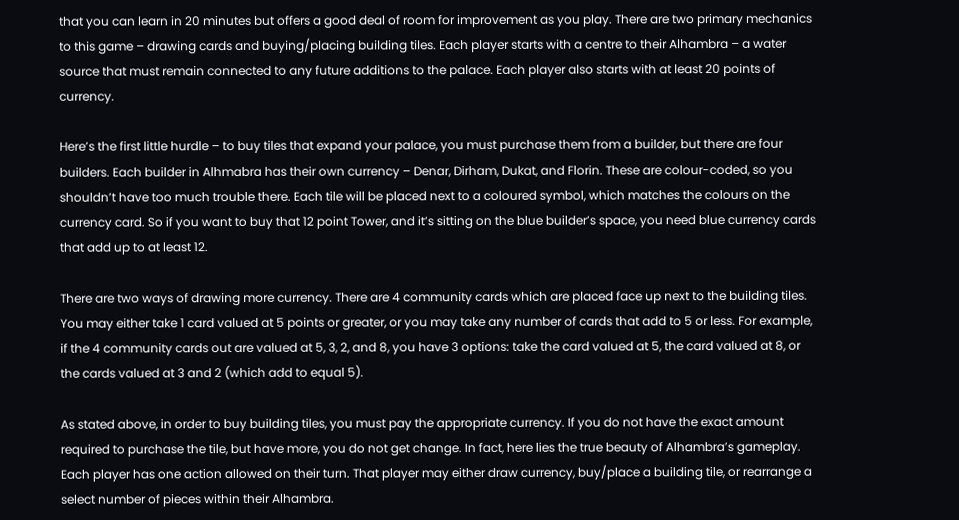that you can learn in 20 minutes but offers a good deal of room for improvement as you play. There are two primary mechanics to this game – drawing cards and buying/placing building tiles. Each player starts with a centre to their Alhambra – a water source that must remain connected to any future additions to the palace. Each player also starts with at least 20 points of currency.

Here’s the first little hurdle – to buy tiles that expand your palace, you must purchase them from a builder, but there are four builders. Each builder in Alhmabra has their own currency – Denar, Dirham, Dukat, and Florin. These are colour-coded, so you shouldn’t have too much trouble there. Each tile will be placed next to a coloured symbol, which matches the colours on the currency card. So if you want to buy that 12 point Tower, and it’s sitting on the blue builder’s space, you need blue currency cards that add up to at least 12.

There are two ways of drawing more currency. There are 4 community cards which are placed face up next to the building tiles. You may either take 1 card valued at 5 points or greater, or you may take any number of cards that add to 5 or less. For example, if the 4 community cards out are valued at 5, 3, 2, and 8, you have 3 options: take the card valued at 5, the card valued at 8, or the cards valued at 3 and 2 (which add to equal 5).

As stated above, in order to buy building tiles, you must pay the appropriate currency. If you do not have the exact amount required to purchase the tile, but have more, you do not get change. In fact, here lies the true beauty of Alhambra’s gameplay. Each player has one action allowed on their turn. That player may either draw currency, buy/place a building tile, or rearrange a select number of pieces within their Alhambra.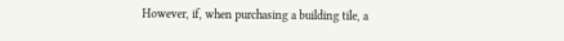However, if, when purchasing a building tile, a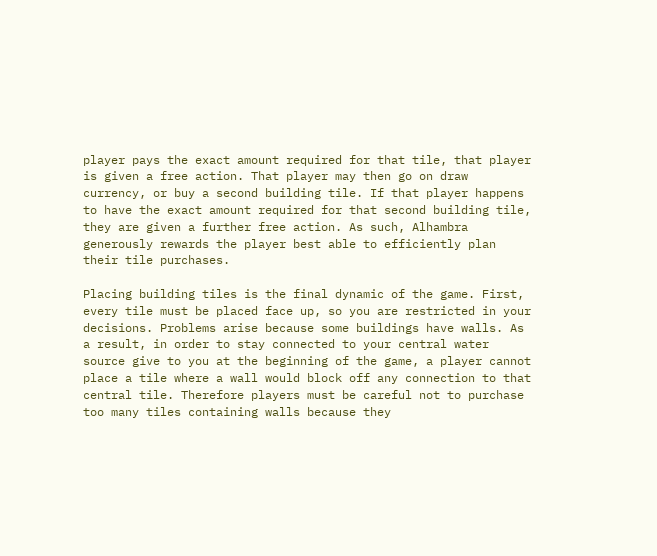player pays the exact amount required for that tile, that player is given a free action. That player may then go on draw currency, or buy a second building tile. If that player happens to have the exact amount required for that second building tile, they are given a further free action. As such, Alhambra generously rewards the player best able to efficiently plan their tile purchases.

Placing building tiles is the final dynamic of the game. First, every tile must be placed face up, so you are restricted in your decisions. Problems arise because some buildings have walls. As a result, in order to stay connected to your central water source give to you at the beginning of the game, a player cannot place a tile where a wall would block off any connection to that central tile. Therefore players must be careful not to purchase too many tiles containing walls because they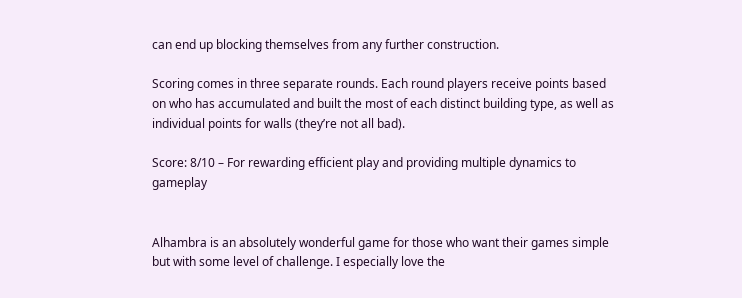can end up blocking themselves from any further construction.

Scoring comes in three separate rounds. Each round players receive points based on who has accumulated and built the most of each distinct building type, as well as individual points for walls (they’re not all bad).

Score: 8/10 – For rewarding efficient play and providing multiple dynamics to gameplay


Alhambra is an absolutely wonderful game for those who want their games simple but with some level of challenge. I especially love the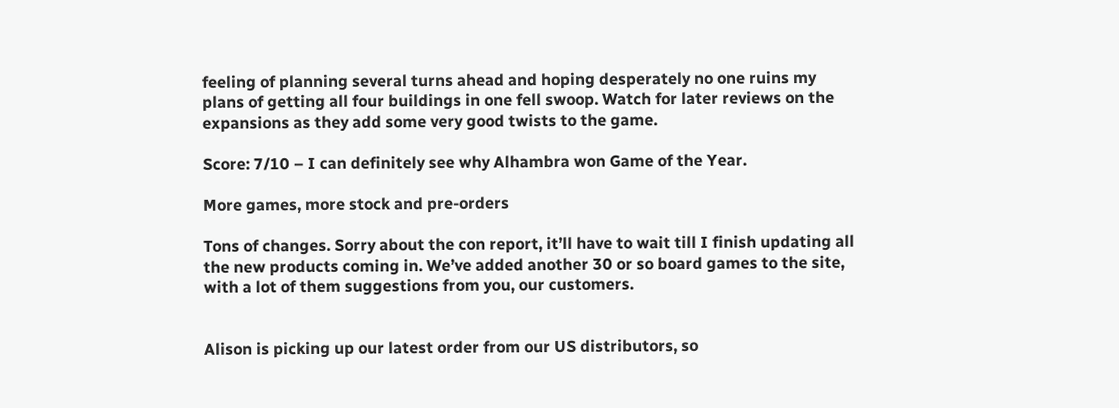feeling of planning several turns ahead and hoping desperately no one ruins my plans of getting all four buildings in one fell swoop. Watch for later reviews on the expansions as they add some very good twists to the game.

Score: 7/10 – I can definitely see why Alhambra won Game of the Year.

More games, more stock and pre-orders

Tons of changes. Sorry about the con report, it’ll have to wait till I finish updating all the new products coming in. We’ve added another 30 or so board games to the site, with a lot of them suggestions from you, our customers.


Alison is picking up our latest order from our US distributors, so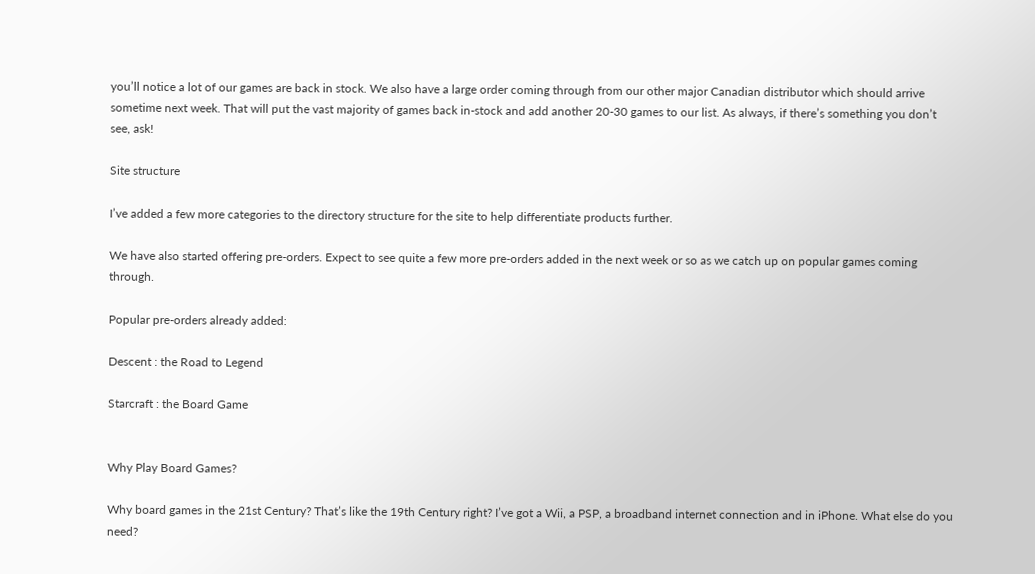you’ll notice a lot of our games are back in stock. We also have a large order coming through from our other major Canadian distributor which should arrive sometime next week. That will put the vast majority of games back in-stock and add another 20-30 games to our list. As always, if there’s something you don’t see, ask!

Site structure

I’ve added a few more categories to the directory structure for the site to help differentiate products further.

We have also started offering pre-orders. Expect to see quite a few more pre-orders added in the next week or so as we catch up on popular games coming through.

Popular pre-orders already added:

Descent : the Road to Legend

Starcraft : the Board Game


Why Play Board Games?

Why board games in the 21st Century? That’s like the 19th Century right? I’ve got a Wii, a PSP, a broadband internet connection and in iPhone. What else do you need?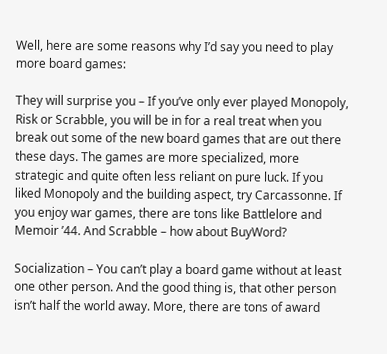Well, here are some reasons why I’d say you need to play more board games:

They will surprise you – If you’ve only ever played Monopoly, Risk or Scrabble, you will be in for a real treat when you break out some of the new board games that are out there these days. The games are more specialized, more strategic and quite often less reliant on pure luck. If you liked Monopoly and the building aspect, try Carcassonne. If you enjoy war games, there are tons like Battlelore and Memoir ’44. And Scrabble – how about BuyWord?

Socialization – You can’t play a board game without at least one other person. And the good thing is, that other person isn’t half the world away. More, there are tons of award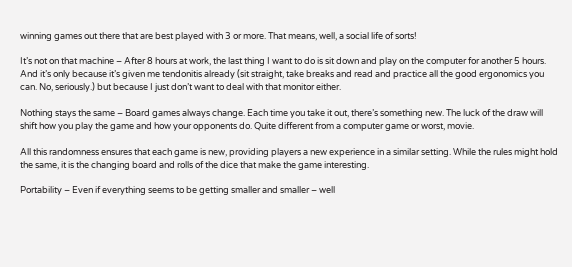winning games out there that are best played with 3 or more. That means, well, a social life of sorts!

It’s not on that machine – After 8 hours at work, the last thing I want to do is sit down and play on the computer for another 5 hours. And it’s only because it’s given me tendonitis already (sit straight, take breaks and read and practice all the good ergonomics you can. No, seriously.) but because I just don’t want to deal with that monitor either.

Nothing stays the same – Board games always change. Each time you take it out, there’s something new. The luck of the draw will shift how you play the game and how your opponents do. Quite different from a computer game or worst, movie.

All this randomness ensures that each game is new, providing players a new experience in a similar setting. While the rules might hold the same, it is the changing board and rolls of the dice that make the game interesting.

Portability – Even if everything seems to be getting smaller and smaller – well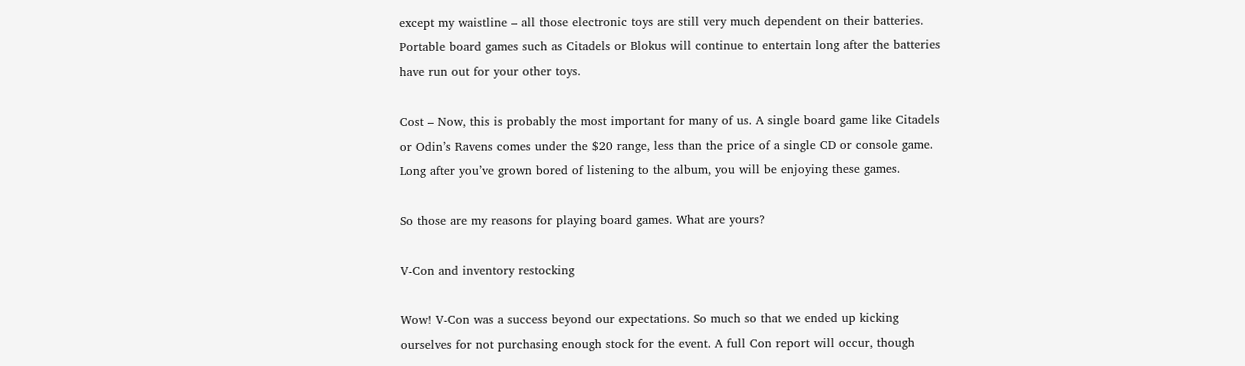except my waistline – all those electronic toys are still very much dependent on their batteries. Portable board games such as Citadels or Blokus will continue to entertain long after the batteries have run out for your other toys.

Cost – Now, this is probably the most important for many of us. A single board game like Citadels or Odin’s Ravens comes under the $20 range, less than the price of a single CD or console game. Long after you’ve grown bored of listening to the album, you will be enjoying these games.

So those are my reasons for playing board games. What are yours?

V-Con and inventory restocking

Wow! V-Con was a success beyond our expectations. So much so that we ended up kicking ourselves for not purchasing enough stock for the event. A full Con report will occur, though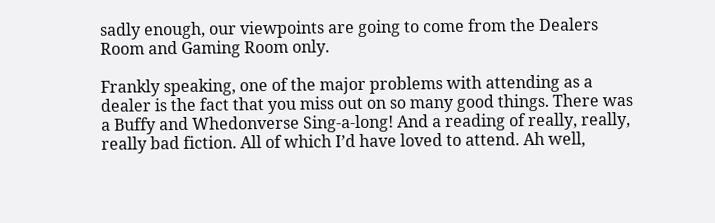sadly enough, our viewpoints are going to come from the Dealers Room and Gaming Room only.

Frankly speaking, one of the major problems with attending as a dealer is the fact that you miss out on so many good things. There was a Buffy and Whedonverse Sing-a-long! And a reading of really, really, really bad fiction. All of which I’d have loved to attend. Ah well,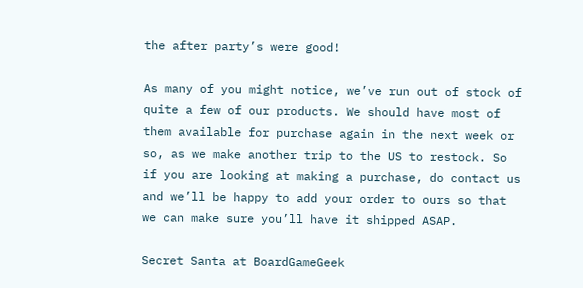the after party’s were good!

As many of you might notice, we’ve run out of stock of quite a few of our products. We should have most of them available for purchase again in the next week or so, as we make another trip to the US to restock. So if you are looking at making a purchase, do contact us and we’ll be happy to add your order to ours so that we can make sure you’ll have it shipped ASAP.

Secret Santa at BoardGameGeek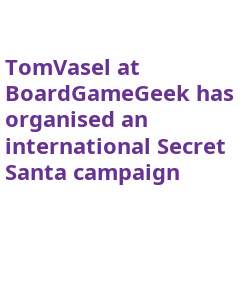TomVasel at BoardGameGeek has organised an international Secret Santa campaign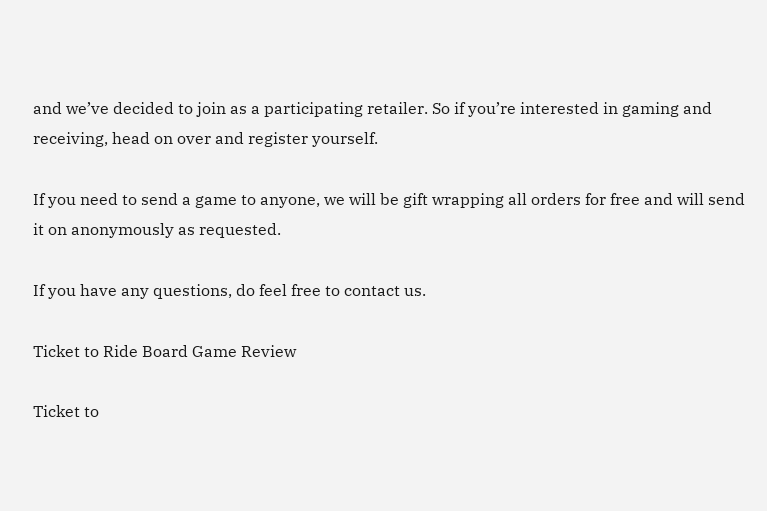and we’ve decided to join as a participating retailer. So if you’re interested in gaming and receiving, head on over and register yourself.

If you need to send a game to anyone, we will be gift wrapping all orders for free and will send it on anonymously as requested.

If you have any questions, do feel free to contact us.

Ticket to Ride Board Game Review

Ticket to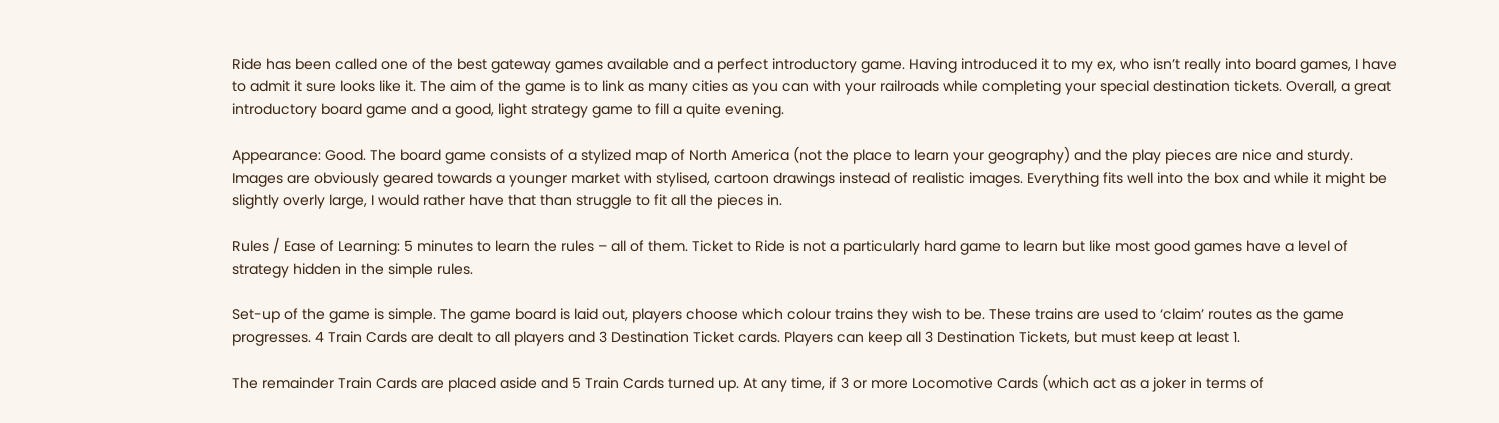Ride has been called one of the best gateway games available and a perfect introductory game. Having introduced it to my ex, who isn’t really into board games, I have to admit it sure looks like it. The aim of the game is to link as many cities as you can with your railroads while completing your special destination tickets. Overall, a great introductory board game and a good, light strategy game to fill a quite evening.

Appearance: Good. The board game consists of a stylized map of North America (not the place to learn your geography) and the play pieces are nice and sturdy. Images are obviously geared towards a younger market with stylised, cartoon drawings instead of realistic images. Everything fits well into the box and while it might be slightly overly large, I would rather have that than struggle to fit all the pieces in.

Rules / Ease of Learning: 5 minutes to learn the rules – all of them. Ticket to Ride is not a particularly hard game to learn but like most good games have a level of strategy hidden in the simple rules.

Set-up of the game is simple. The game board is laid out, players choose which colour trains they wish to be. These trains are used to ‘claim’ routes as the game progresses. 4 Train Cards are dealt to all players and 3 Destination Ticket cards. Players can keep all 3 Destination Tickets, but must keep at least 1.

The remainder Train Cards are placed aside and 5 Train Cards turned up. At any time, if 3 or more Locomotive Cards (which act as a joker in terms of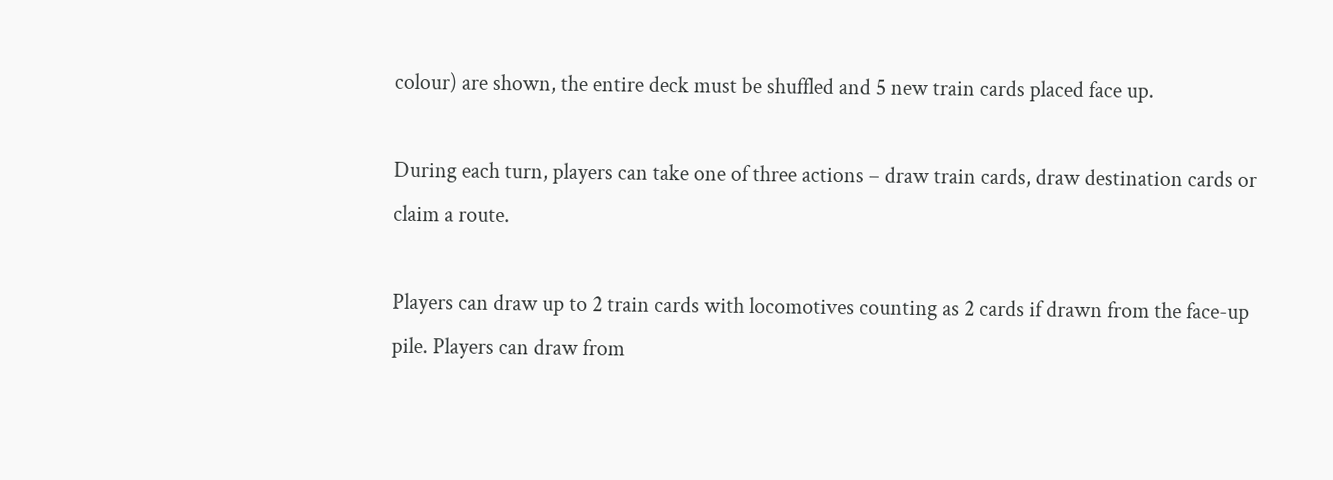colour) are shown, the entire deck must be shuffled and 5 new train cards placed face up.

During each turn, players can take one of three actions – draw train cards, draw destination cards or claim a route.

Players can draw up to 2 train cards with locomotives counting as 2 cards if drawn from the face-up pile. Players can draw from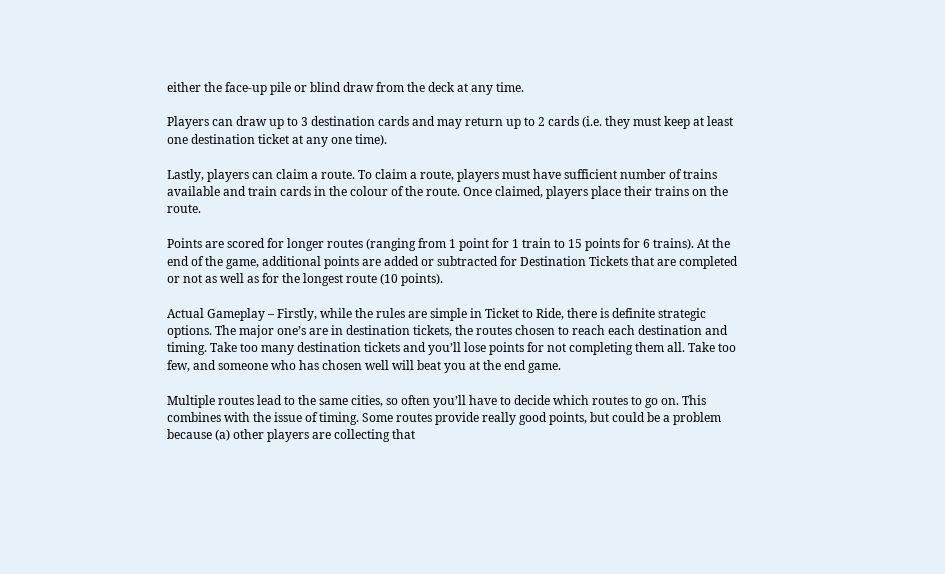either the face-up pile or blind draw from the deck at any time.

Players can draw up to 3 destination cards and may return up to 2 cards (i.e. they must keep at least one destination ticket at any one time).

Lastly, players can claim a route. To claim a route, players must have sufficient number of trains available and train cards in the colour of the route. Once claimed, players place their trains on the route.

Points are scored for longer routes (ranging from 1 point for 1 train to 15 points for 6 trains). At the end of the game, additional points are added or subtracted for Destination Tickets that are completed or not as well as for the longest route (10 points).

Actual Gameplay – Firstly, while the rules are simple in Ticket to Ride, there is definite strategic options. The major one’s are in destination tickets, the routes chosen to reach each destination and timing. Take too many destination tickets and you’ll lose points for not completing them all. Take too few, and someone who has chosen well will beat you at the end game.

Multiple routes lead to the same cities, so often you’ll have to decide which routes to go on. This combines with the issue of timing. Some routes provide really good points, but could be a problem because (a) other players are collecting that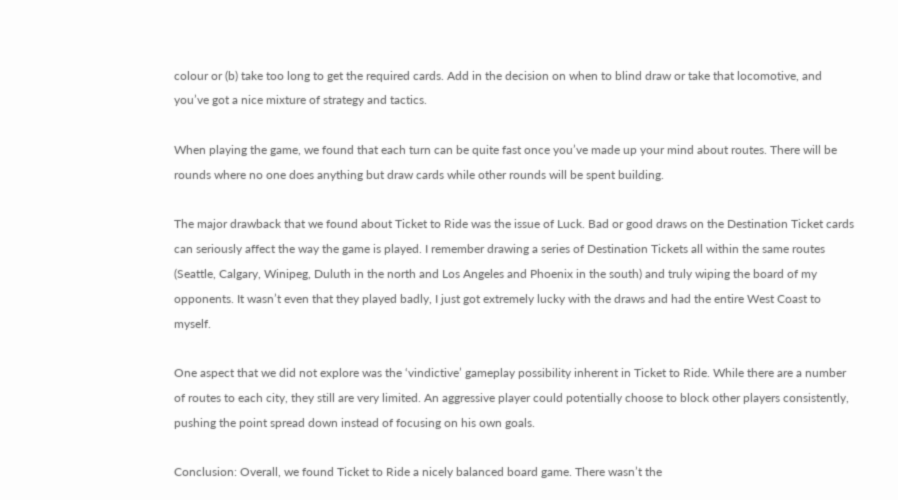colour or (b) take too long to get the required cards. Add in the decision on when to blind draw or take that locomotive, and you’ve got a nice mixture of strategy and tactics.

When playing the game, we found that each turn can be quite fast once you’ve made up your mind about routes. There will be rounds where no one does anything but draw cards while other rounds will be spent building.

The major drawback that we found about Ticket to Ride was the issue of Luck. Bad or good draws on the Destination Ticket cards can seriously affect the way the game is played. I remember drawing a series of Destination Tickets all within the same routes (Seattle, Calgary, Winipeg, Duluth in the north and Los Angeles and Phoenix in the south) and truly wiping the board of my opponents. It wasn’t even that they played badly, I just got extremely lucky with the draws and had the entire West Coast to myself.

One aspect that we did not explore was the ‘vindictive’ gameplay possibility inherent in Ticket to Ride. While there are a number of routes to each city, they still are very limited. An aggressive player could potentially choose to block other players consistently, pushing the point spread down instead of focusing on his own goals.

Conclusion: Overall, we found Ticket to Ride a nicely balanced board game. There wasn’t the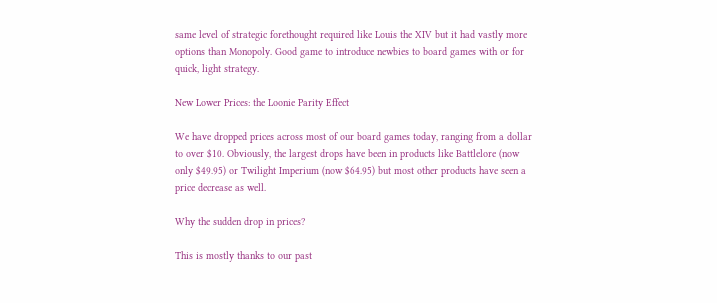same level of strategic forethought required like Louis the XIV but it had vastly more options than Monopoly. Good game to introduce newbies to board games with or for quick, light strategy.

New Lower Prices: the Loonie Parity Effect

We have dropped prices across most of our board games today, ranging from a dollar to over $10. Obviously, the largest drops have been in products like Battlelore (now only $49.95) or Twilight Imperium (now $64.95) but most other products have seen a price decrease as well.

Why the sudden drop in prices?

This is mostly thanks to our past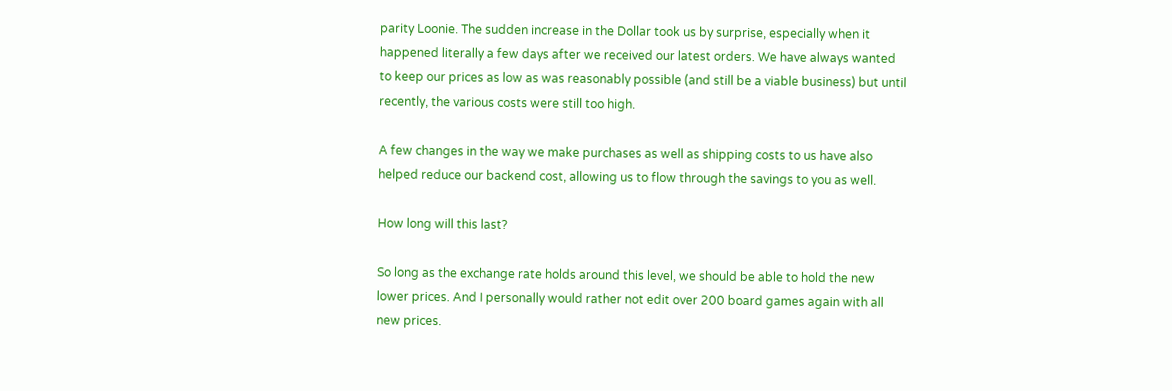parity Loonie. The sudden increase in the Dollar took us by surprise, especially when it happened literally a few days after we received our latest orders. We have always wanted to keep our prices as low as was reasonably possible (and still be a viable business) but until recently, the various costs were still too high.

A few changes in the way we make purchases as well as shipping costs to us have also helped reduce our backend cost, allowing us to flow through the savings to you as well.

How long will this last?

So long as the exchange rate holds around this level, we should be able to hold the new lower prices. And I personally would rather not edit over 200 board games again with all new prices.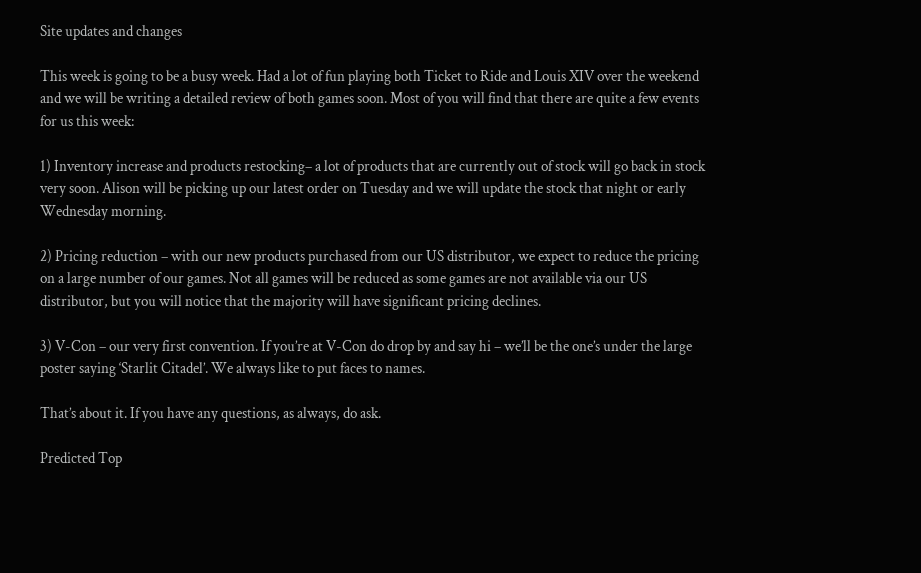Site updates and changes

This week is going to be a busy week. Had a lot of fun playing both Ticket to Ride and Louis XIV over the weekend and we will be writing a detailed review of both games soon. Most of you will find that there are quite a few events for us this week:

1) Inventory increase and products restocking– a lot of products that are currently out of stock will go back in stock very soon. Alison will be picking up our latest order on Tuesday and we will update the stock that night or early Wednesday morning.

2) Pricing reduction – with our new products purchased from our US distributor, we expect to reduce the pricing on a large number of our games. Not all games will be reduced as some games are not available via our US distributor, but you will notice that the majority will have significant pricing declines.

3) V-Con – our very first convention. If you’re at V-Con do drop by and say hi – we’ll be the one’s under the large poster saying ‘Starlit Citadel’. We always like to put faces to names.

That’s about it. If you have any questions, as always, do ask.

Predicted Top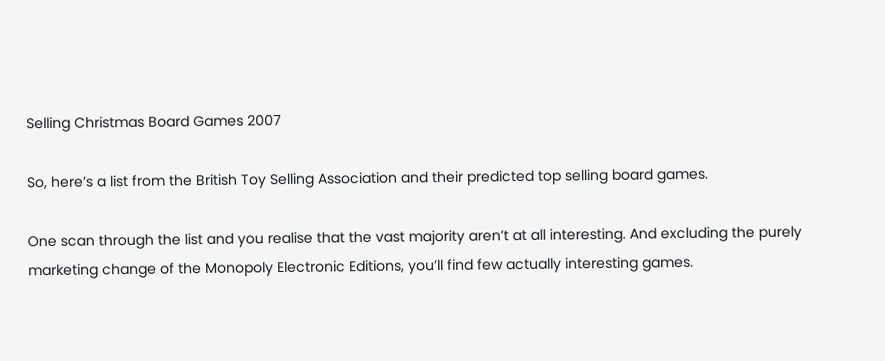Selling Christmas Board Games 2007

So, here’s a list from the British Toy Selling Association and their predicted top selling board games.

One scan through the list and you realise that the vast majority aren’t at all interesting. And excluding the purely marketing change of the Monopoly Electronic Editions, you’ll find few actually interesting games.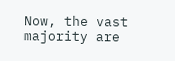Now, the vast majority are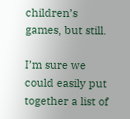children’s games, but still.

I’m sure we could easily put together a list of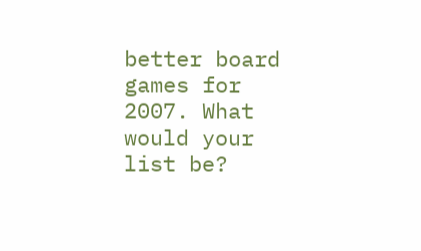better board games for 2007. What would your list be?